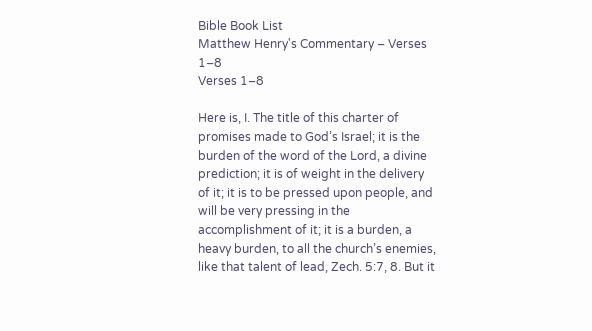Bible Book List
Matthew Henry's Commentary – Verses 1–8
Verses 1–8

Here is, I. The title of this charter of promises made to God’s Israel; it is the burden of the word of the Lord, a divine prediction; it is of weight in the delivery of it; it is to be pressed upon people, and will be very pressing in the accomplishment of it; it is a burden, a heavy burden, to all the church’s enemies, like that talent of lead, Zech. 5:7, 8. But it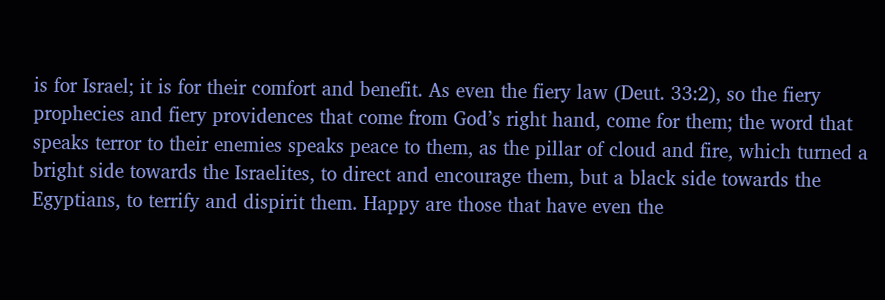is for Israel; it is for their comfort and benefit. As even the fiery law (Deut. 33:2), so the fiery prophecies and fiery providences that come from God’s right hand, come for them; the word that speaks terror to their enemies speaks peace to them, as the pillar of cloud and fire, which turned a bright side towards the Israelites, to direct and encourage them, but a black side towards the Egyptians, to terrify and dispirit them. Happy are those that have even the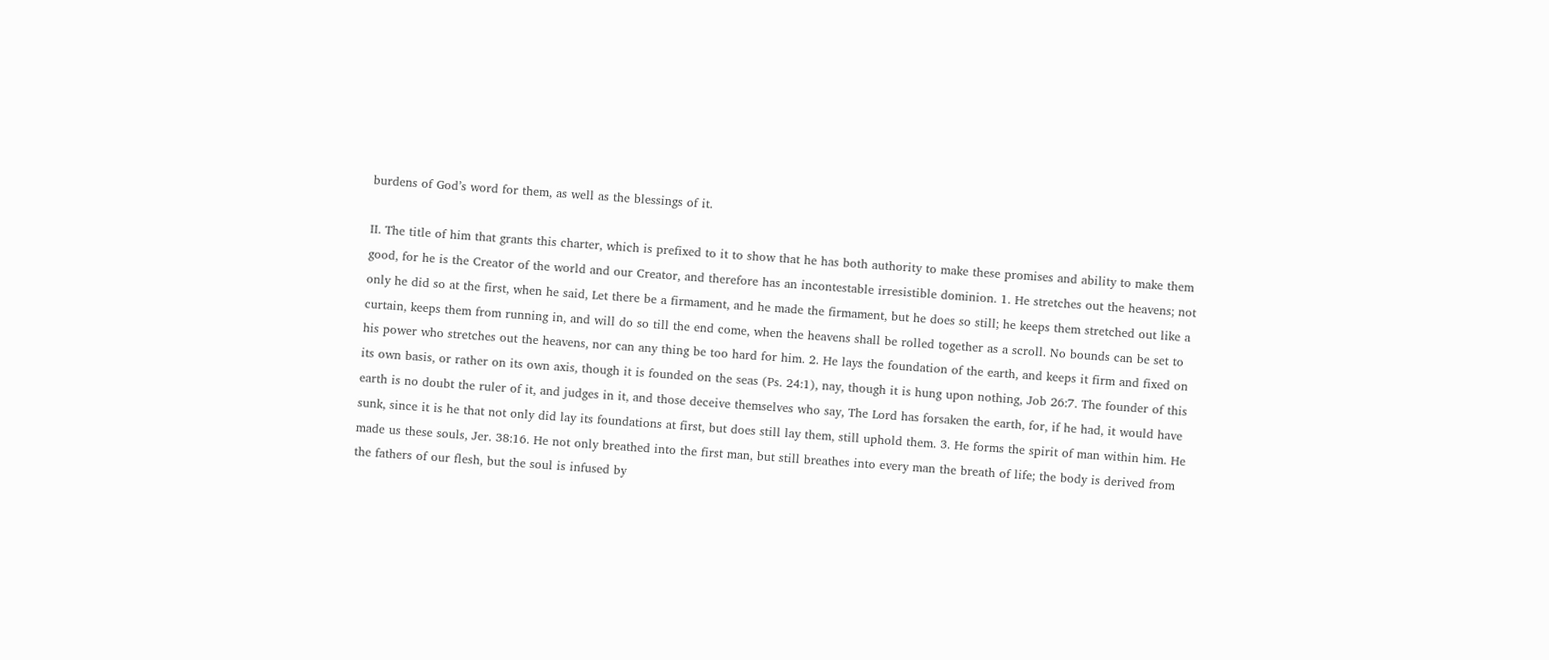burdens of God’s word for them, as well as the blessings of it.

II. The title of him that grants this charter, which is prefixed to it to show that he has both authority to make these promises and ability to make them good, for he is the Creator of the world and our Creator, and therefore has an incontestable irresistible dominion. 1. He stretches out the heavens; not only he did so at the first, when he said, Let there be a firmament, and he made the firmament, but he does so still; he keeps them stretched out like a curtain, keeps them from running in, and will do so till the end come, when the heavens shall be rolled together as a scroll. No bounds can be set to his power who stretches out the heavens, nor can any thing be too hard for him. 2. He lays the foundation of the earth, and keeps it firm and fixed on its own basis, or rather on its own axis, though it is founded on the seas (Ps. 24:1), nay, though it is hung upon nothing, Job 26:7. The founder of this earth is no doubt the ruler of it, and judges in it, and those deceive themselves who say, The Lord has forsaken the earth, for, if he had, it would have sunk, since it is he that not only did lay its foundations at first, but does still lay them, still uphold them. 3. He forms the spirit of man within him. He made us these souls, Jer. 38:16. He not only breathed into the first man, but still breathes into every man the breath of life; the body is derived from the fathers of our flesh, but the soul is infused by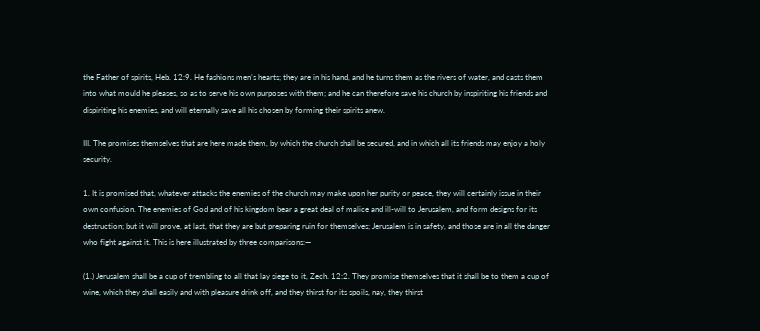the Father of spirits, Heb. 12:9. He fashions men’s hearts; they are in his hand, and he turns them as the rivers of water, and casts them into what mould he pleases, so as to serve his own purposes with them; and he can therefore save his church by inspiriting his friends and dispiriting his enemies, and will eternally save all his chosen by forming their spirits anew.

III. The promises themselves that are here made them, by which the church shall be secured, and in which all its friends may enjoy a holy security.

1. It is promised that, whatever attacks the enemies of the church may make upon her purity or peace, they will certainly issue in their own confusion. The enemies of God and of his kingdom bear a great deal of malice and ill-will to Jerusalem, and form designs for its destruction; but it will prove, at last, that they are but preparing ruin for themselves; Jerusalem is in safety, and those are in all the danger who fight against it. This is here illustrated by three comparisons:—

(1.) Jerusalem shall be a cup of trembling to all that lay siege to it, Zech. 12:2. They promise themselves that it shall be to them a cup of wine, which they shall easily and with pleasure drink off, and they thirst for its spoils, nay, they thirst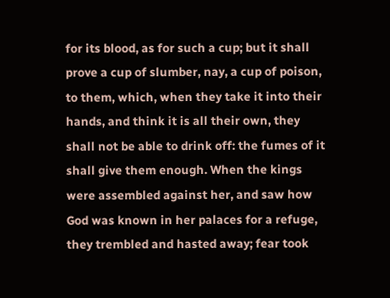for its blood, as for such a cup; but it shall prove a cup of slumber, nay, a cup of poison, to them, which, when they take it into their hands, and think it is all their own, they shall not be able to drink off: the fumes of it shall give them enough. When the kings were assembled against her, and saw how God was known in her palaces for a refuge, they trembled and hasted away; fear took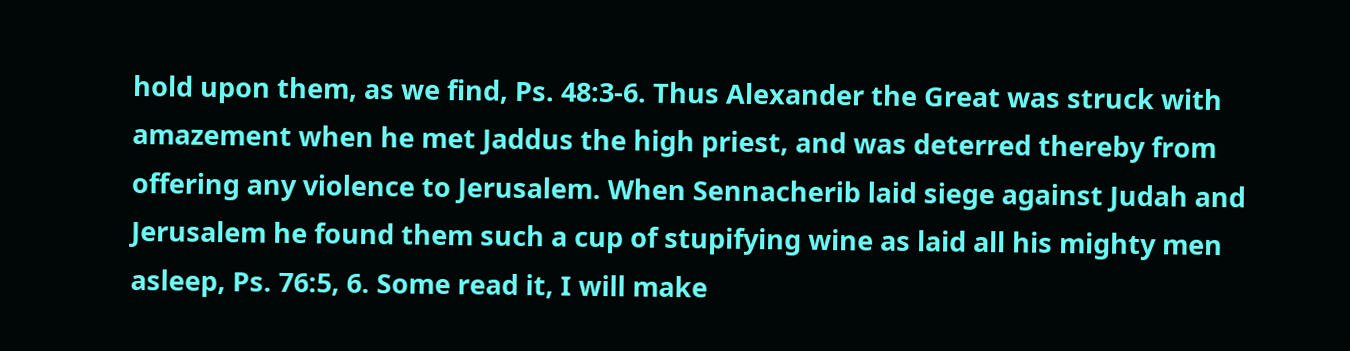hold upon them, as we find, Ps. 48:3-6. Thus Alexander the Great was struck with amazement when he met Jaddus the high priest, and was deterred thereby from offering any violence to Jerusalem. When Sennacherib laid siege against Judah and Jerusalem he found them such a cup of stupifying wine as laid all his mighty men asleep, Ps. 76:5, 6. Some read it, I will make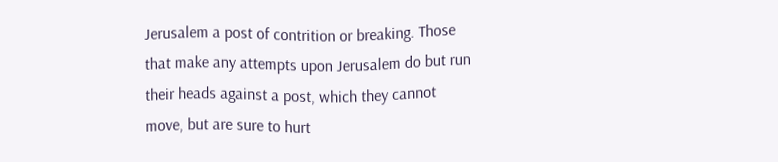Jerusalem a post of contrition or breaking. Those that make any attempts upon Jerusalem do but run their heads against a post, which they cannot move, but are sure to hurt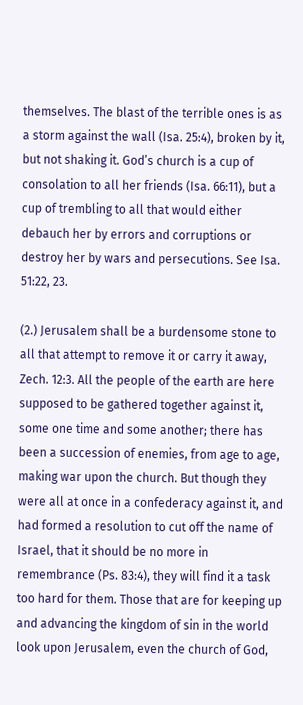themselves. The blast of the terrible ones is as a storm against the wall (Isa. 25:4), broken by it, but not shaking it. God’s church is a cup of consolation to all her friends (Isa. 66:11), but a cup of trembling to all that would either debauch her by errors and corruptions or destroy her by wars and persecutions. See Isa. 51:22, 23.

(2.) Jerusalem shall be a burdensome stone to all that attempt to remove it or carry it away, Zech. 12:3. All the people of the earth are here supposed to be gathered together against it, some one time and some another; there has been a succession of enemies, from age to age, making war upon the church. But though they were all at once in a confederacy against it, and had formed a resolution to cut off the name of Israel, that it should be no more in remembrance (Ps. 83:4), they will find it a task too hard for them. Those that are for keeping up and advancing the kingdom of sin in the world look upon Jerusalem, even the church of God,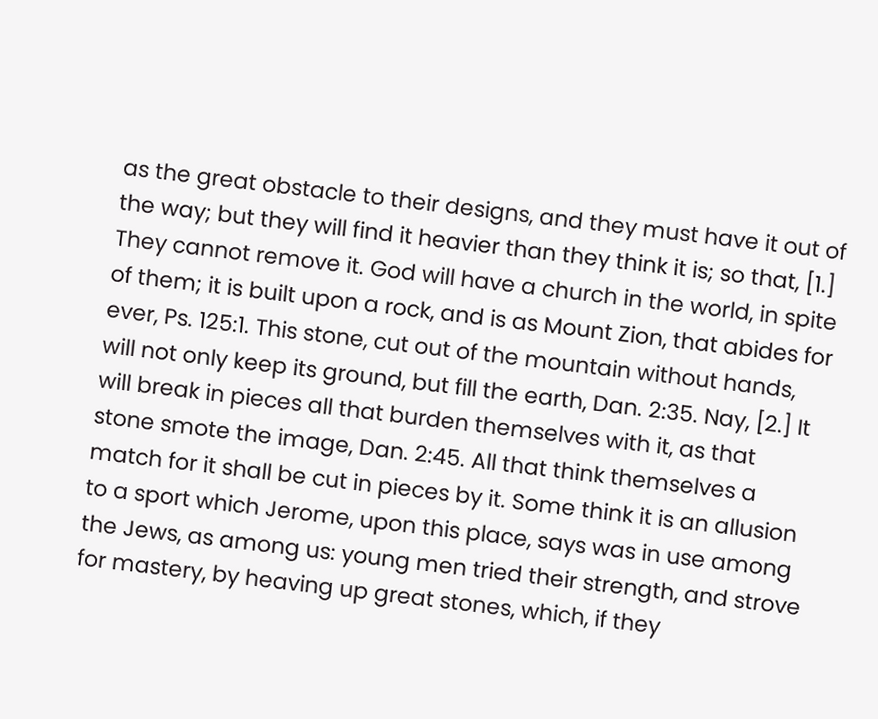as the great obstacle to their designs, and they must have it out of the way; but they will find it heavier than they think it is; so that, [1.] They cannot remove it. God will have a church in the world, in spite of them; it is built upon a rock, and is as Mount Zion, that abides for ever, Ps. 125:1. This stone, cut out of the mountain without hands, will not only keep its ground, but fill the earth, Dan. 2:35. Nay, [2.] It will break in pieces all that burden themselves with it, as that stone smote the image, Dan. 2:45. All that think themselves a match for it shall be cut in pieces by it. Some think it is an allusion to a sport which Jerome, upon this place, says was in use among the Jews, as among us: young men tried their strength, and strove for mastery, by heaving up great stones, which, if they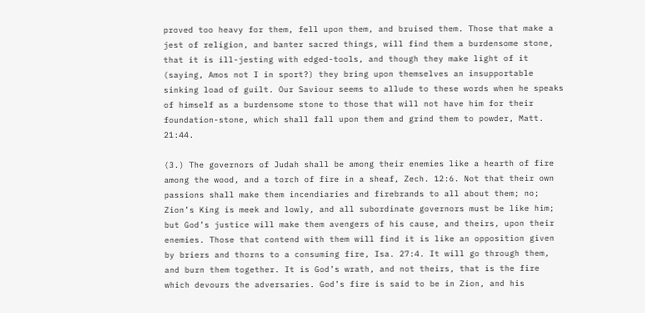proved too heavy for them, fell upon them, and bruised them. Those that make a jest of religion, and banter sacred things, will find them a burdensome stone, that it is ill-jesting with edged-tools, and though they make light of it (saying, Amos not I in sport?) they bring upon themselves an insupportable sinking load of guilt. Our Saviour seems to allude to these words when he speaks of himself as a burdensome stone to those that will not have him for their foundation-stone, which shall fall upon them and grind them to powder, Matt. 21:44.

(3.) The governors of Judah shall be among their enemies like a hearth of fire among the wood, and a torch of fire in a sheaf, Zech. 12:6. Not that their own passions shall make them incendiaries and firebrands to all about them; no; Zion’s King is meek and lowly, and all subordinate governors must be like him; but God’s justice will make them avengers of his cause, and theirs, upon their enemies. Those that contend with them will find it is like an opposition given by briers and thorns to a consuming fire, Isa. 27:4. It will go through them, and burn them together. It is God’s wrath, and not theirs, that is the fire which devours the adversaries. God’s fire is said to be in Zion, and his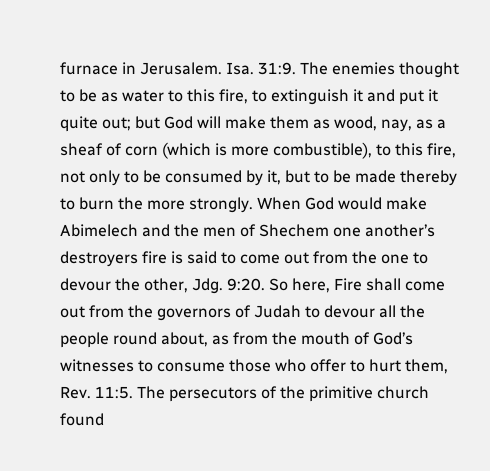furnace in Jerusalem. Isa. 31:9. The enemies thought to be as water to this fire, to extinguish it and put it quite out; but God will make them as wood, nay, as a sheaf of corn (which is more combustible), to this fire, not only to be consumed by it, but to be made thereby to burn the more strongly. When God would make Abimelech and the men of Shechem one another’s destroyers fire is said to come out from the one to devour the other, Jdg. 9:20. So here, Fire shall come out from the governors of Judah to devour all the people round about, as from the mouth of God’s witnesses to consume those who offer to hurt them, Rev. 11:5. The persecutors of the primitive church found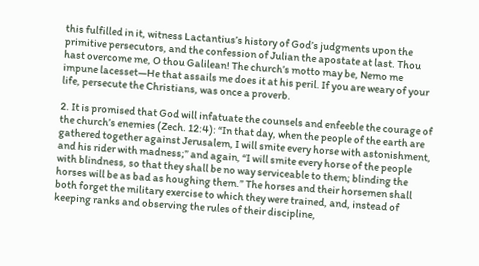this fulfilled in it, witness Lactantius’s history of God’s judgments upon the primitive persecutors, and the confession of Julian the apostate at last. Thou hast overcome me, O thou Galilean! The church’s motto may be, Nemo me impune lacesset—He that assails me does it at his peril. If you are weary of your life, persecute the Christians, was once a proverb.

2. It is promised that God will infatuate the counsels and enfeeble the courage of the church’s enemies (Zech. 12:4): “In that day, when the people of the earth are gathered together against Jerusalem, I will smite every horse with astonishment, and his rider with madness;” and again, “I will smite every horse of the people with blindness, so that they shall be no way serviceable to them; blinding the horses will be as bad as houghing them.” The horses and their horsemen shall both forget the military exercise to which they were trained, and, instead of keeping ranks and observing the rules of their discipline,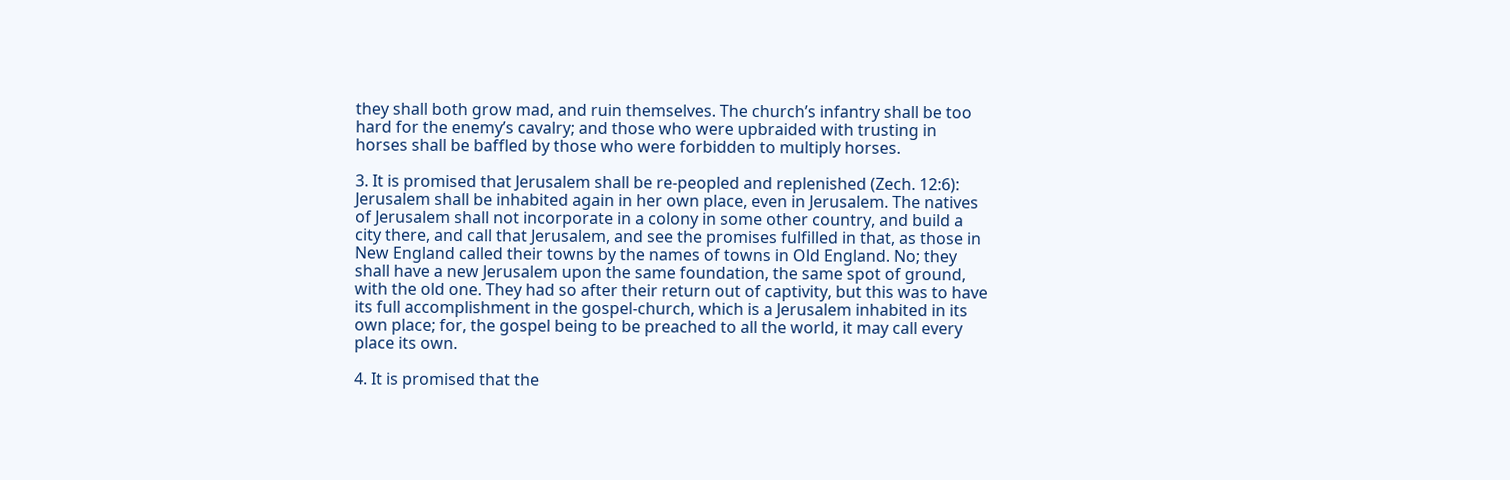they shall both grow mad, and ruin themselves. The church’s infantry shall be too hard for the enemy’s cavalry; and those who were upbraided with trusting in horses shall be baffled by those who were forbidden to multiply horses.

3. It is promised that Jerusalem shall be re-peopled and replenished (Zech. 12:6): Jerusalem shall be inhabited again in her own place, even in Jerusalem. The natives of Jerusalem shall not incorporate in a colony in some other country, and build a city there, and call that Jerusalem, and see the promises fulfilled in that, as those in New England called their towns by the names of towns in Old England. No; they shall have a new Jerusalem upon the same foundation, the same spot of ground, with the old one. They had so after their return out of captivity, but this was to have its full accomplishment in the gospel-church, which is a Jerusalem inhabited in its own place; for, the gospel being to be preached to all the world, it may call every place its own.

4. It is promised that the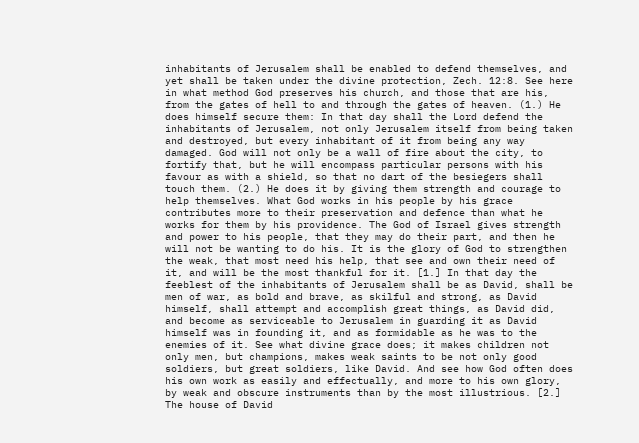inhabitants of Jerusalem shall be enabled to defend themselves, and yet shall be taken under the divine protection, Zech. 12:8. See here in what method God preserves his church, and those that are his, from the gates of hell to and through the gates of heaven. (1.) He does himself secure them: In that day shall the Lord defend the inhabitants of Jerusalem, not only Jerusalem itself from being taken and destroyed, but every inhabitant of it from being any way damaged. God will not only be a wall of fire about the city, to fortify that, but he will encompass particular persons with his favour as with a shield, so that no dart of the besiegers shall touch them. (2.) He does it by giving them strength and courage to help themselves. What God works in his people by his grace contributes more to their preservation and defence than what he works for them by his providence. The God of Israel gives strength and power to his people, that they may do their part, and then he will not be wanting to do his. It is the glory of God to strengthen the weak, that most need his help, that see and own their need of it, and will be the most thankful for it. [1.] In that day the feeblest of the inhabitants of Jerusalem shall be as David, shall be men of war, as bold and brave, as skilful and strong, as David himself, shall attempt and accomplish great things, as David did, and become as serviceable to Jerusalem in guarding it as David himself was in founding it, and as formidable as he was to the enemies of it. See what divine grace does; it makes children not only men, but champions, makes weak saints to be not only good soldiers, but great soldiers, like David. And see how God often does his own work as easily and effectually, and more to his own glory, by weak and obscure instruments than by the most illustrious. [2.] The house of David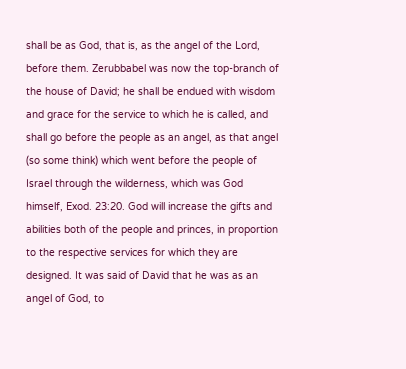shall be as God, that is, as the angel of the Lord, before them. Zerubbabel was now the top-branch of the house of David; he shall be endued with wisdom and grace for the service to which he is called, and shall go before the people as an angel, as that angel (so some think) which went before the people of Israel through the wilderness, which was God himself, Exod. 23:20. God will increase the gifts and abilities both of the people and princes, in proportion to the respective services for which they are designed. It was said of David that he was as an angel of God, to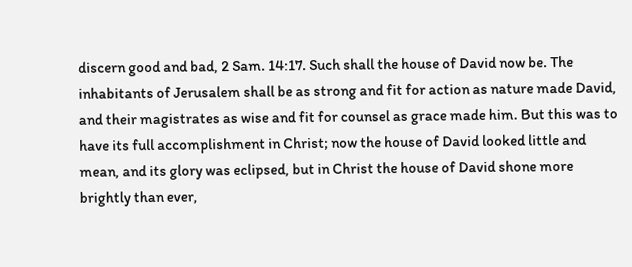discern good and bad, 2 Sam. 14:17. Such shall the house of David now be. The inhabitants of Jerusalem shall be as strong and fit for action as nature made David, and their magistrates as wise and fit for counsel as grace made him. But this was to have its full accomplishment in Christ; now the house of David looked little and mean, and its glory was eclipsed, but in Christ the house of David shone more brightly than ever,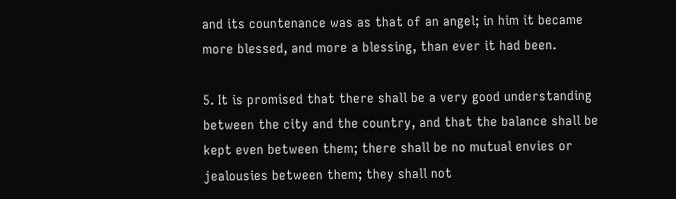and its countenance was as that of an angel; in him it became more blessed, and more a blessing, than ever it had been.

5. It is promised that there shall be a very good understanding between the city and the country, and that the balance shall be kept even between them; there shall be no mutual envies or jealousies between them; they shall not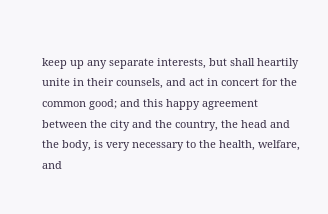keep up any separate interests, but shall heartily unite in their counsels, and act in concert for the common good; and this happy agreement between the city and the country, the head and the body, is very necessary to the health, welfare, and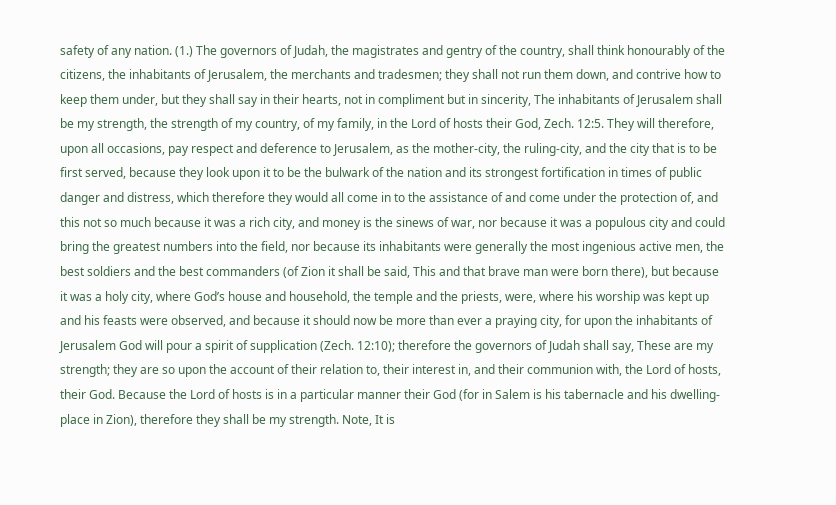safety of any nation. (1.) The governors of Judah, the magistrates and gentry of the country, shall think honourably of the citizens, the inhabitants of Jerusalem, the merchants and tradesmen; they shall not run them down, and contrive how to keep them under, but they shall say in their hearts, not in compliment but in sincerity, The inhabitants of Jerusalem shall be my strength, the strength of my country, of my family, in the Lord of hosts their God, Zech. 12:5. They will therefore, upon all occasions, pay respect and deference to Jerusalem, as the mother-city, the ruling-city, and the city that is to be first served, because they look upon it to be the bulwark of the nation and its strongest fortification in times of public danger and distress, which therefore they would all come in to the assistance of and come under the protection of, and this not so much because it was a rich city, and money is the sinews of war, nor because it was a populous city and could bring the greatest numbers into the field, nor because its inhabitants were generally the most ingenious active men, the best soldiers and the best commanders (of Zion it shall be said, This and that brave man were born there), but because it was a holy city, where God’s house and household, the temple and the priests, were, where his worship was kept up and his feasts were observed, and because it should now be more than ever a praying city, for upon the inhabitants of Jerusalem God will pour a spirit of supplication (Zech. 12:10); therefore the governors of Judah shall say, These are my strength; they are so upon the account of their relation to, their interest in, and their communion with, the Lord of hosts, their God. Because the Lord of hosts is in a particular manner their God (for in Salem is his tabernacle and his dwelling-place in Zion), therefore they shall be my strength. Note, It is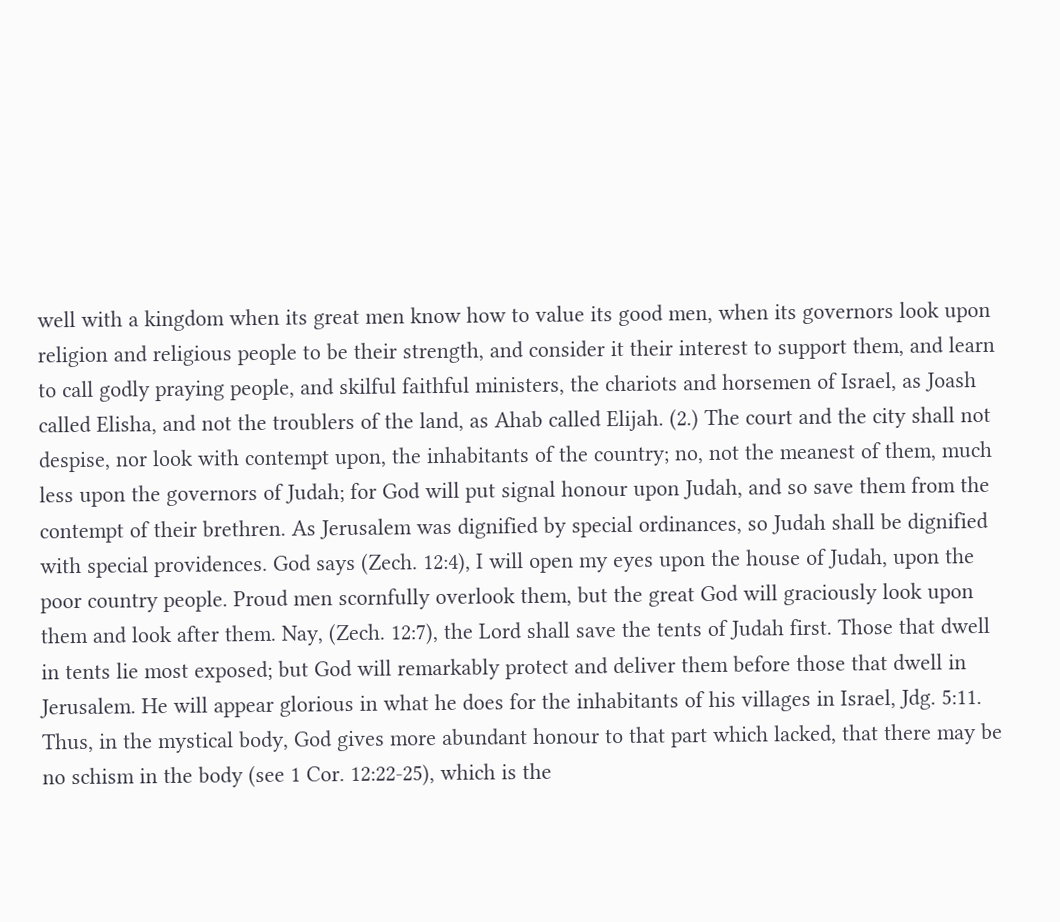well with a kingdom when its great men know how to value its good men, when its governors look upon religion and religious people to be their strength, and consider it their interest to support them, and learn to call godly praying people, and skilful faithful ministers, the chariots and horsemen of Israel, as Joash called Elisha, and not the troublers of the land, as Ahab called Elijah. (2.) The court and the city shall not despise, nor look with contempt upon, the inhabitants of the country; no, not the meanest of them, much less upon the governors of Judah; for God will put signal honour upon Judah, and so save them from the contempt of their brethren. As Jerusalem was dignified by special ordinances, so Judah shall be dignified with special providences. God says (Zech. 12:4), I will open my eyes upon the house of Judah, upon the poor country people. Proud men scornfully overlook them, but the great God will graciously look upon them and look after them. Nay, (Zech. 12:7), the Lord shall save the tents of Judah first. Those that dwell in tents lie most exposed; but God will remarkably protect and deliver them before those that dwell in Jerusalem. He will appear glorious in what he does for the inhabitants of his villages in Israel, Jdg. 5:11. Thus, in the mystical body, God gives more abundant honour to that part which lacked, that there may be no schism in the body (see 1 Cor. 12:22-25), which is the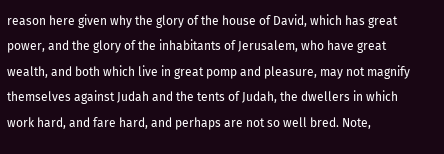reason here given why the glory of the house of David, which has great power, and the glory of the inhabitants of Jerusalem, who have great wealth, and both which live in great pomp and pleasure, may not magnify themselves against Judah and the tents of Judah, the dwellers in which work hard, and fare hard, and perhaps are not so well bred. Note,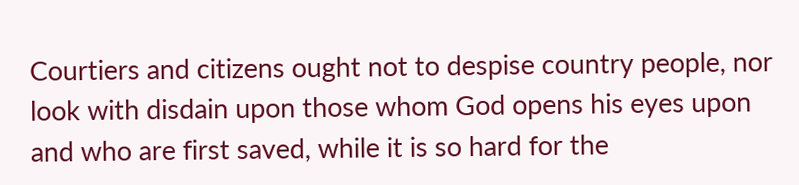Courtiers and citizens ought not to despise country people, nor look with disdain upon those whom God opens his eyes upon and who are first saved, while it is so hard for the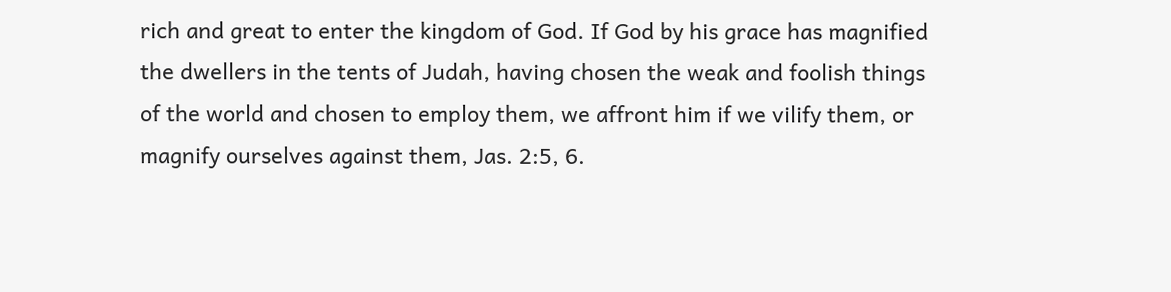rich and great to enter the kingdom of God. If God by his grace has magnified the dwellers in the tents of Judah, having chosen the weak and foolish things of the world and chosen to employ them, we affront him if we vilify them, or magnify ourselves against them, Jas. 2:5, 6.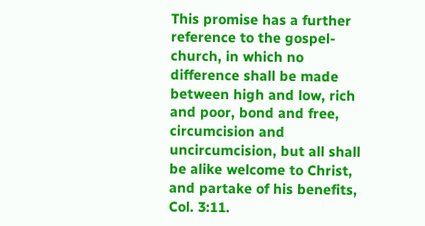This promise has a further reference to the gospel-church, in which no difference shall be made between high and low, rich and poor, bond and free, circumcision and uncircumcision, but all shall be alike welcome to Christ, and partake of his benefits, Col. 3:11.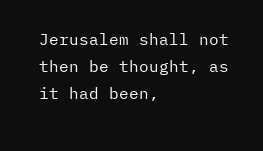Jerusalem shall not then be thought, as it had been,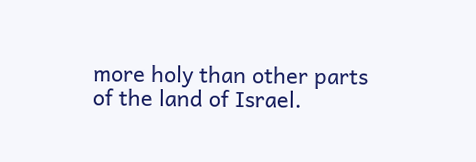more holy than other parts of the land of Israel.